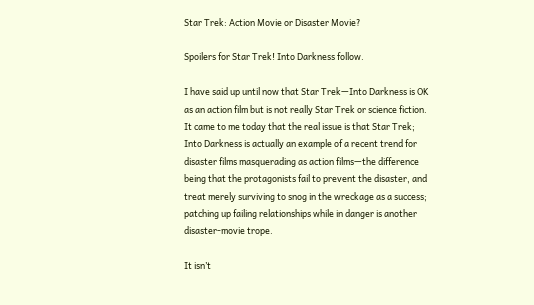Star Trek: Action Movie or Disaster Movie?

Spoilers for Star Trek! Into Darkness follow.

I have said up until now that Star Trek—Into Darkness is OK as an action film but is not really Star Trek or science fiction. It came to me today that the real issue is that Star Trek; Into Darkness is actually an example of a recent trend for disaster films masquerading as action films—the difference being that the protagonists fail to prevent the disaster, and treat merely surviving to snog in the wreckage as a success; patching up failing relationships while in danger is another disaster-movie trope.

It isn’t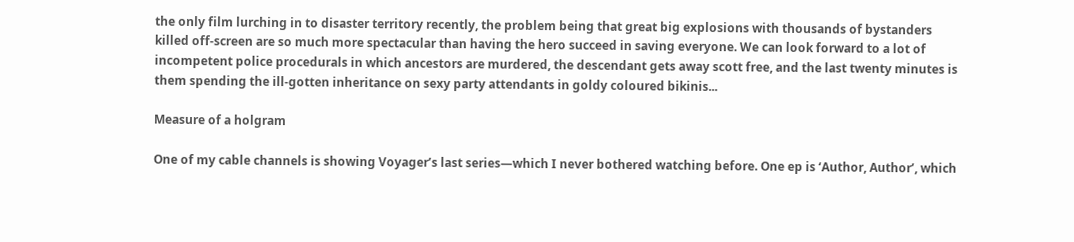the only film lurching in to disaster territory recently, the problem being that great big explosions with thousands of bystanders killed off-screen are so much more spectacular than having the hero succeed in saving everyone. We can look forward to a lot of incompetent police procedurals in which ancestors are murdered, the descendant gets away scott free, and the last twenty minutes is them spending the ill-gotten inheritance on sexy party attendants in goldy coloured bikinis...

Measure of a holgram

One of my cable channels is showing Voyager’s last series—which I never bothered watching before. One ep is ‘Author, Author’, which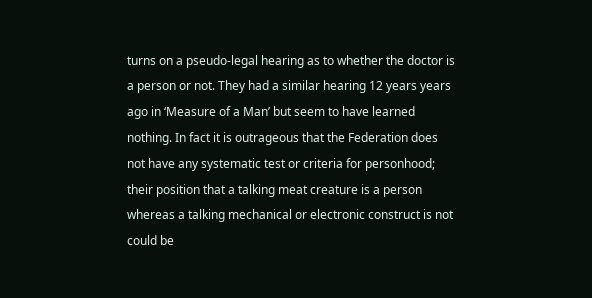turns on a pseudo-legal hearing as to whether the doctor is a person or not. They had a similar hearing 12 years years ago in ‘Measure of a Man’ but seem to have learned nothing. In fact it is outrageous that the Federation does not have any systematic test or criteria for personhood; their position that a talking meat creature is a person whereas a talking mechanical or electronic construct is not could be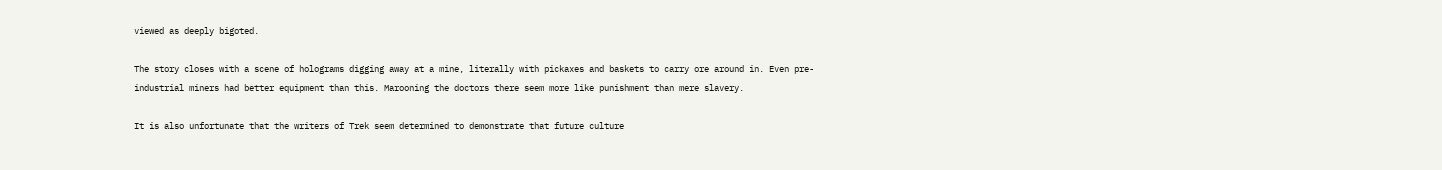viewed as deeply bigoted.

The story closes with a scene of holograms digging away at a mine, literally with pickaxes and baskets to carry ore around in. Even pre-industrial miners had better equipment than this. Marooning the doctors there seem more like punishment than mere slavery.

It is also unfortunate that the writers of Trek seem determined to demonstrate that future culture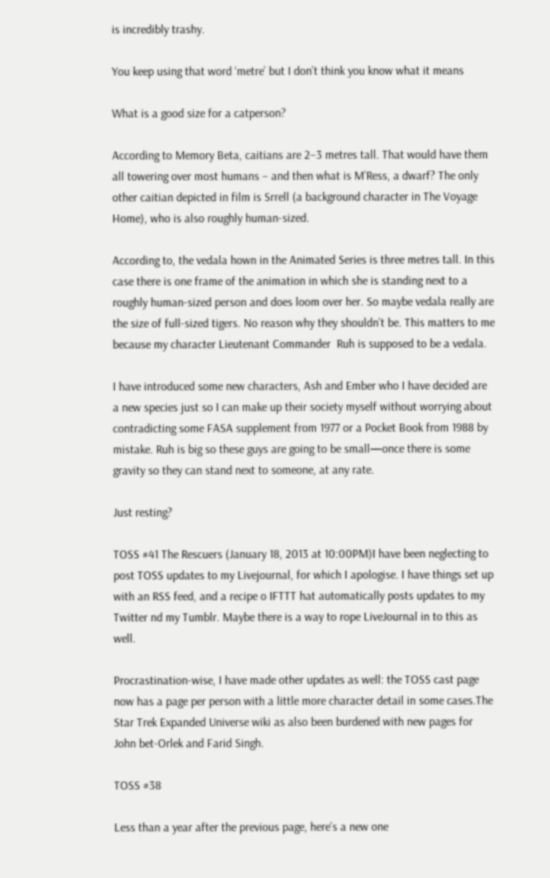is incredibly trashy.

You keep using that word ‘metre’ but I don’t think you know what it means

What is a good size for a catperson?

According to Memory Beta, caitians are 2–3 metres tall. That would have them all towering over most humans – and then what is M’Ress, a dwarf? The only other caitian depicted in film is Srrell (a background character in The Voyage Home), who is also roughly human-sized.

According to, the vedala hown in the Animated Series is three metres tall. In this case there is one frame of the animation in which she is standing next to a roughly human-sized person and does loom over her. So maybe vedala really are the size of full-sized tigers. No reason why they shouldn’t be. This matters to me because my character Lieutenant Commander  Ruh is supposed to be a vedala.

I have introduced some new characters, Ash and Ember who I have decided are a new species just so I can make up their society myself without worrying about contradicting some FASA supplement from 1977 or a Pocket Book from 1988 by mistake. Ruh is big so these guys are going to be small—once there is some gravity so they can stand next to someone, at any rate.

Just resting?

TOSS #41 The Rescuers (January 18, 2013 at 10:00PM)I have been neglecting to post TOSS updates to my Livejournal, for which I apologise. I have things set up with an RSS feed, and a recipe o IFTTT hat automatically posts updates to my Twitter nd my Tumblr. Maybe there is a way to rope LiveJournal in to this as well.

Procrastination-wise, I have made other updates as well: the TOSS cast page now has a page per person with a little more character detail in some cases.The Star Trek Expanded Universe wiki as also been burdened with new pages for John bet-Orlek and Farid Singh.

TOSS #38

Less than a year after the previous page, here’s a new one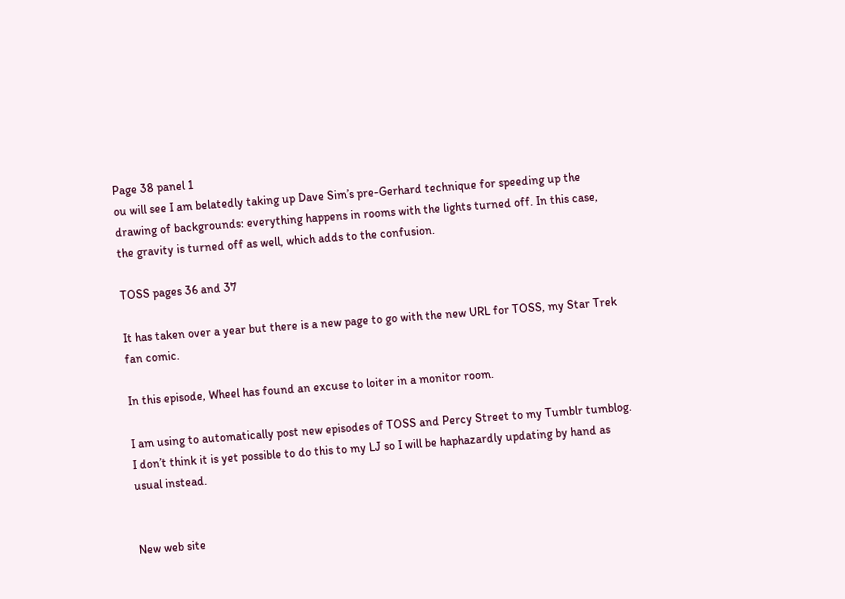Page 38 panel 1
ou will see I am belatedly taking up Dave Sim’s pre-Gerhard technique for speeding up the drawing of backgrounds: everything happens in rooms with the lights turned off. In this case, the gravity is turned off as well, which adds to the confusion.

TOSS pages 36 and 37

It has taken over a year but there is a new page to go with the new URL for TOSS, my Star Trek fan comic.

In this episode, Wheel has found an excuse to loiter in a monitor room.

I am using to automatically post new episodes of TOSS and Percy Street to my Tumblr tumblog. I don’t think it is yet possible to do this to my LJ so I will be haphazardly updating by hand as usual instead.


New web site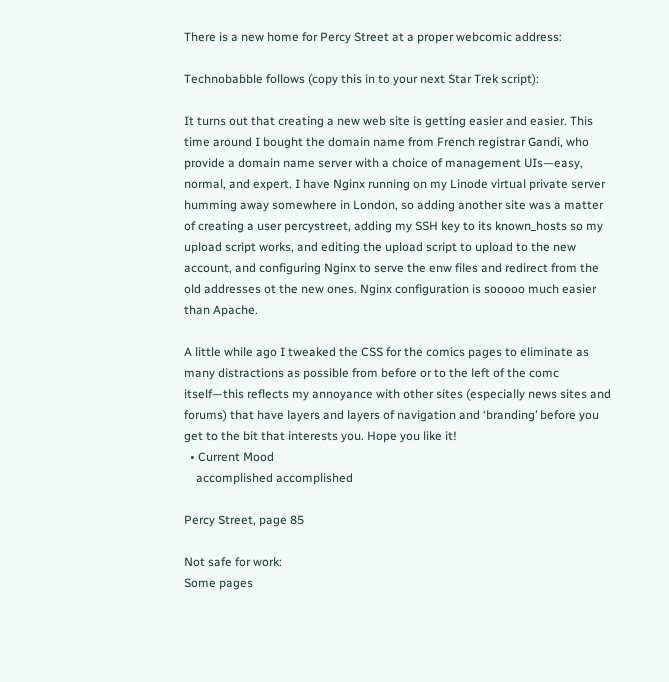There is a new home for Percy Street at a proper webcomic address:

Technobabble follows (copy this in to your next Star Trek script):

It turns out that creating a new web site is getting easier and easier. This time around I bought the domain name from French registrar Gandi, who provide a domain name server with a choice of management UIs—easy, normal, and expert. I have Nginx running on my Linode virtual private server humming away somewhere in London, so adding another site was a matter of creating a user percystreet, adding my SSH key to its known_hosts so my upload script works, and editing the upload script to upload to the new account, and configuring Nginx to serve the enw files and redirect from the old addresses ot the new ones. Nginx configuration is sooooo much easier than Apache.

A little while ago I tweaked the CSS for the comics pages to eliminate as many distractions as possible from before or to the left of the comc itself—this reflects my annoyance with other sites (especially news sites and forums) that have layers and layers of navigation and ‘branding’ before you get to the bit that interests you. Hope you like it!
  • Current Mood
    accomplished accomplished

Percy Street, page 85

Not safe for work:
Some pages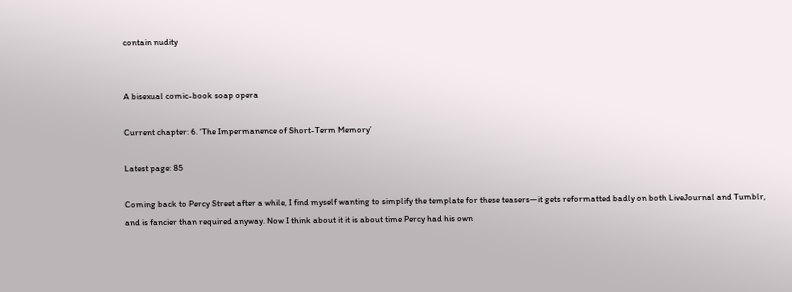contain nudity


A bisexual comic-book soap opera

Current chapter: 6. ‘The Impermanence of Short-Term Memory’

Latest page: 85

Coming back to Percy Street after a while, I find myself wanting to simplify the template for these teasers—it gets reformatted badly on both LiveJournal and Tumblr, and is fancier than required anyway. Now I think about it it is about time Percy had his own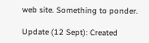web site. Something to ponder.

Update (12 Sept): Created